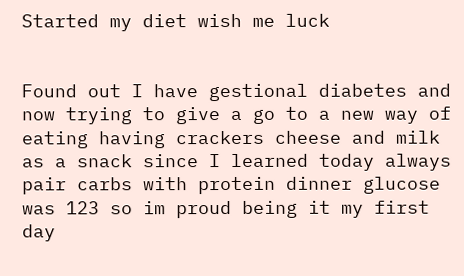Started my diet wish me luck


Found out I have gestional diabetes and now trying to give a go to a new way of eating having crackers cheese and milk as a snack since I learned today always pair carbs with protein dinner glucose was 123 so im proud being it my first day